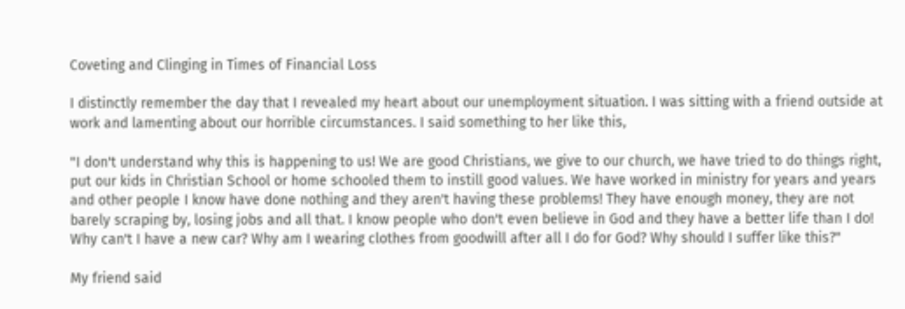Coveting and Clinging in Times of Financial Loss

I distinctly remember the day that I revealed my heart about our unemployment situation. I was sitting with a friend outside at work and lamenting about our horrible circumstances. I said something to her like this,

"I don't understand why this is happening to us! We are good Christians, we give to our church, we have tried to do things right, put our kids in Christian School or home schooled them to instill good values. We have worked in ministry for years and years and other people I know have done nothing and they aren't having these problems! They have enough money, they are not barely scraping by, losing jobs and all that. I know people who don't even believe in God and they have a better life than I do! Why can't I have a new car? Why am I wearing clothes from goodwill after all I do for God? Why should I suffer like this?"

My friend said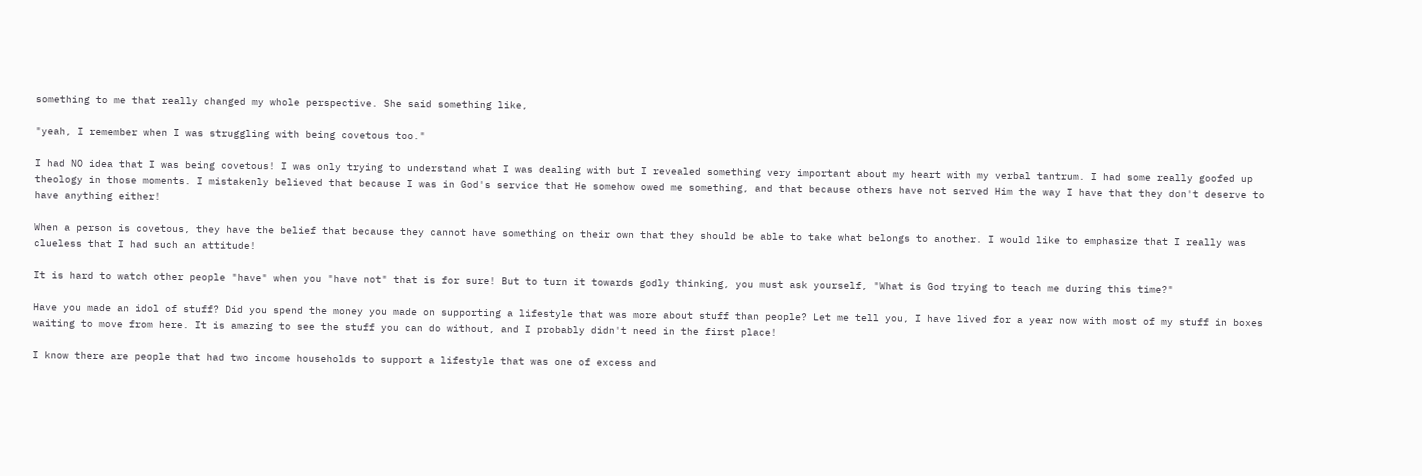something to me that really changed my whole perspective. She said something like,

"yeah, I remember when I was struggling with being covetous too."

I had NO idea that I was being covetous! I was only trying to understand what I was dealing with but I revealed something very important about my heart with my verbal tantrum. I had some really goofed up theology in those moments. I mistakenly believed that because I was in God's service that He somehow owed me something, and that because others have not served Him the way I have that they don't deserve to have anything either!

When a person is covetous, they have the belief that because they cannot have something on their own that they should be able to take what belongs to another. I would like to emphasize that I really was clueless that I had such an attitude!

It is hard to watch other people "have" when you "have not" that is for sure! But to turn it towards godly thinking, you must ask yourself, "What is God trying to teach me during this time?"

Have you made an idol of stuff? Did you spend the money you made on supporting a lifestyle that was more about stuff than people? Let me tell you, I have lived for a year now with most of my stuff in boxes waiting to move from here. It is amazing to see the stuff you can do without, and I probably didn't need in the first place!

I know there are people that had two income households to support a lifestyle that was one of excess and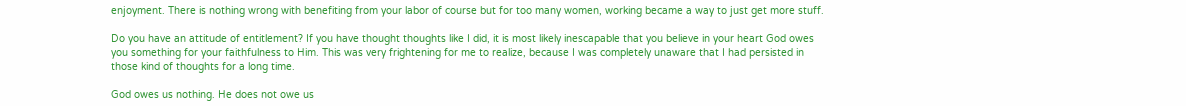enjoyment. There is nothing wrong with benefiting from your labor of course but for too many women, working became a way to just get more stuff.

Do you have an attitude of entitlement? If you have thought thoughts like I did, it is most likely inescapable that you believe in your heart God owes you something for your faithfulness to Him. This was very frightening for me to realize, because I was completely unaware that I had persisted in those kind of thoughts for a long time.

God owes us nothing. He does not owe us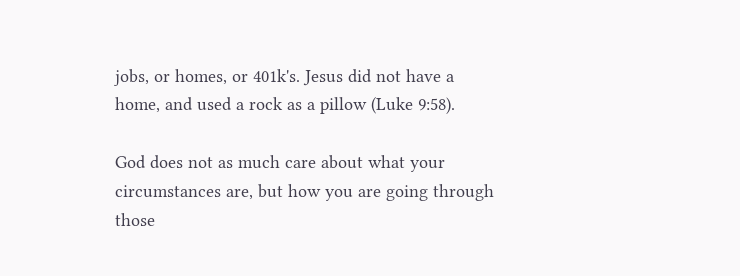jobs, or homes, or 401k's. Jesus did not have a home, and used a rock as a pillow (Luke 9:58).

God does not as much care about what your circumstances are, but how you are going through those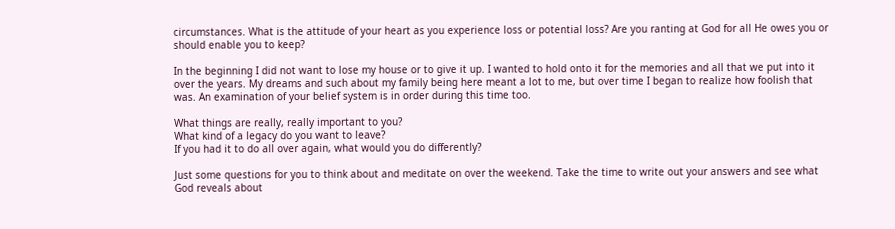circumstances. What is the attitude of your heart as you experience loss or potential loss? Are you ranting at God for all He owes you or should enable you to keep?

In the beginning I did not want to lose my house or to give it up. I wanted to hold onto it for the memories and all that we put into it over the years. My dreams and such about my family being here meant a lot to me, but over time I began to realize how foolish that was. An examination of your belief system is in order during this time too.

What things are really, really important to you?
What kind of a legacy do you want to leave?
If you had it to do all over again, what would you do differently?

Just some questions for you to think about and meditate on over the weekend. Take the time to write out your answers and see what God reveals about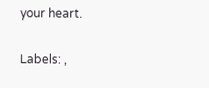your heart.

Labels: ,